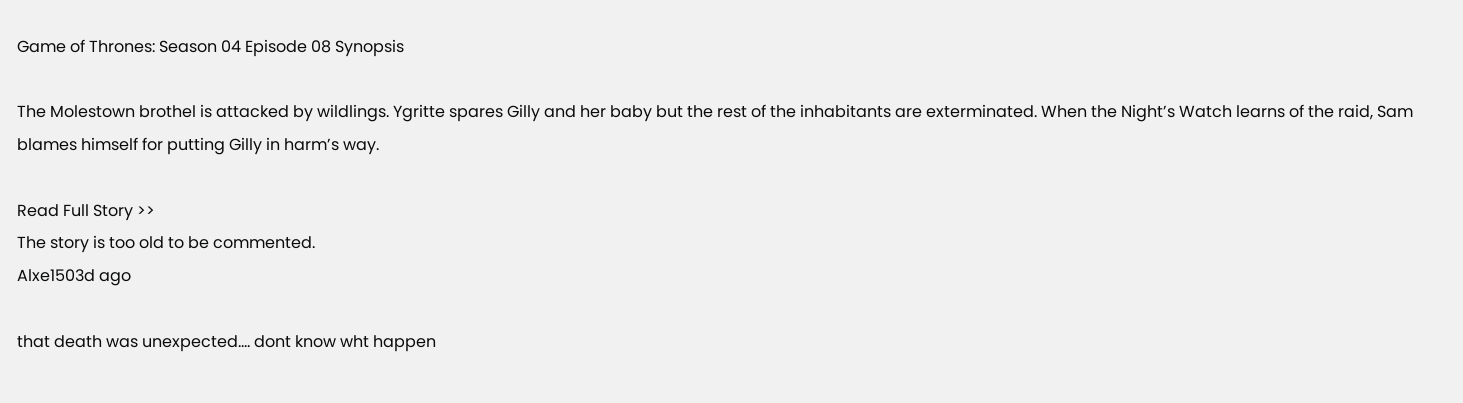Game of Thrones: Season 04 Episode 08 Synopsis

The Molestown brothel is attacked by wildlings. Ygritte spares Gilly and her baby but the rest of the inhabitants are exterminated. When the Night’s Watch learns of the raid, Sam blames himself for putting Gilly in harm’s way.

Read Full Story >>
The story is too old to be commented.
Alxe1503d ago

that death was unexpected.... dont know wht happen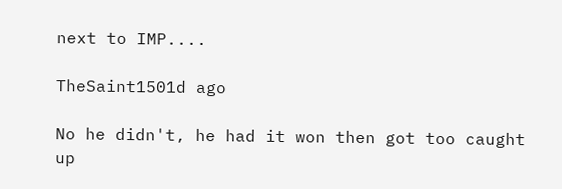next to IMP....

TheSaint1501d ago

No he didn't, he had it won then got too caught up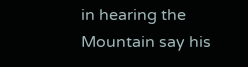in hearing the Mountain say his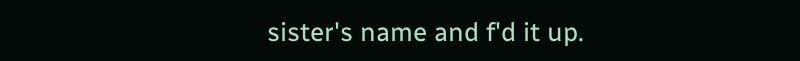sister's name and f'd it up.